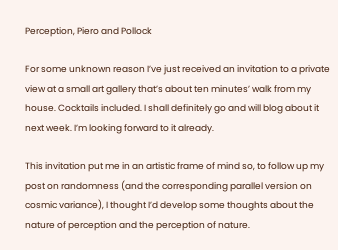Perception, Piero and Pollock

For some unknown reason I’ve just received an invitation to a private view at a small art gallery that’s about ten minutes’ walk from my house. Cocktails included. I shall definitely go and will blog about it next week. I’m looking forward to it already.

This invitation put me in an artistic frame of mind so, to follow up my post on randomness (and the corresponding parallel version on cosmic variance), I thought I’d develop some thoughts about the nature of perception and the perception of nature.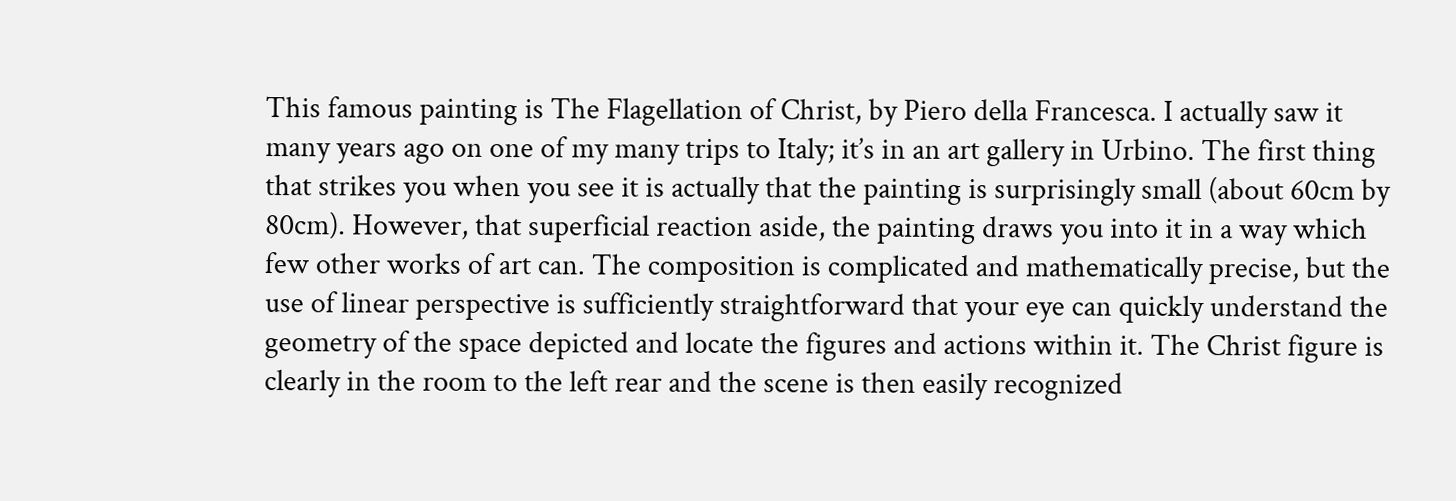This famous painting is The Flagellation of Christ, by Piero della Francesca. I actually saw it many years ago on one of my many trips to Italy; it’s in an art gallery in Urbino. The first thing that strikes you when you see it is actually that the painting is surprisingly small (about 60cm by 80cm). However, that superficial reaction aside, the painting draws you into it in a way which few other works of art can. The composition is complicated and mathematically precise, but the use of linear perspective is sufficiently straightforward that your eye can quickly understand the geometry of the space depicted and locate the figures and actions within it. The Christ figure is clearly in the room to the left rear and the scene is then easily recognized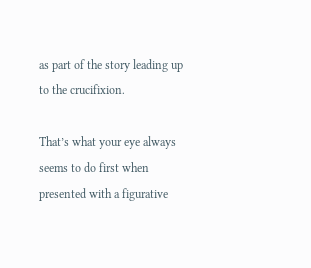as part of the story leading up to the crucifixion.

That’s what your eye always seems to do first when presented with a figurative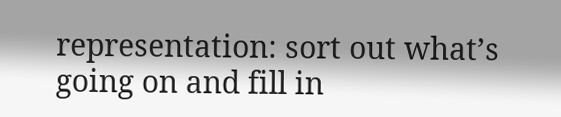representation: sort out what’s going on and fill in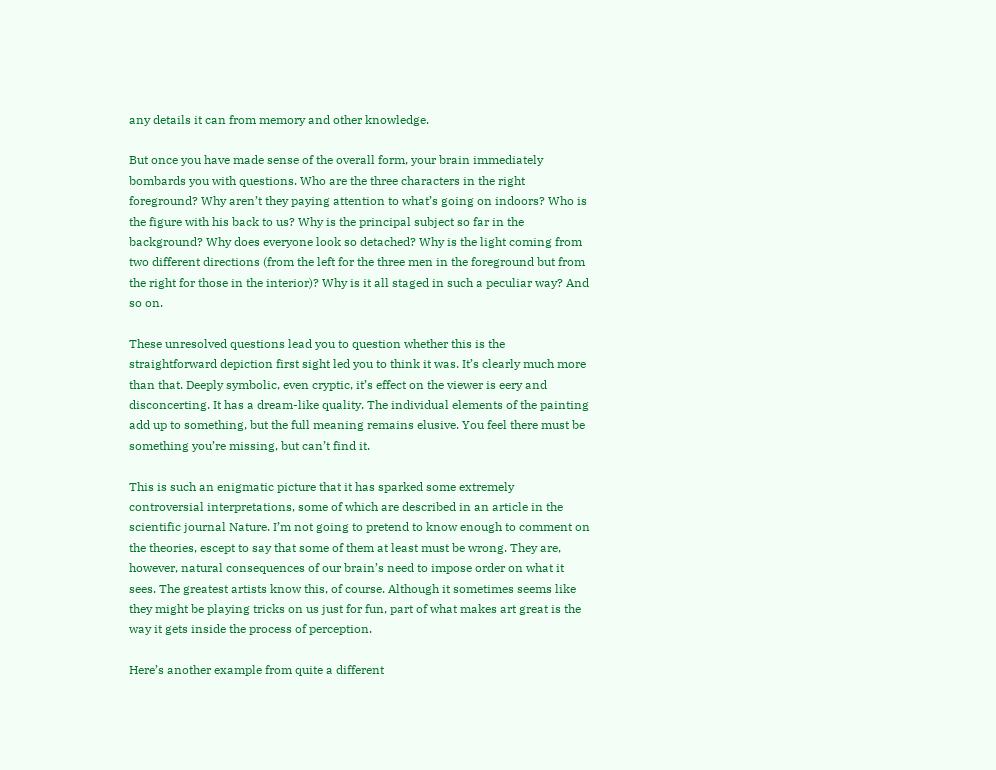any details it can from memory and other knowledge.

But once you have made sense of the overall form, your brain immediately bombards you with questions. Who are the three characters in the right foreground? Why aren’t they paying attention to what’s going on indoors? Who is the figure with his back to us? Why is the principal subject so far in the background? Why does everyone look so detached? Why is the light coming from two different directions (from the left for the three men in the foreground but from the right for those in the interior)? Why is it all staged in such a peculiar way? And so on.

These unresolved questions lead you to question whether this is the straightforward depiction first sight led you to think it was. It’s clearly much more than that. Deeply symbolic, even cryptic, it’s effect on the viewer is eery and disconcerting. It has a dream-like quality. The individual elements of the painting add up to something, but the full meaning remains elusive. You feel there must be something you’re missing, but can’t find it.

This is such an enigmatic picture that it has sparked some extremely controversial interpretations, some of which are described in an article in the scientific journal Nature. I’m not going to pretend to know enough to comment on the theories, escept to say that some of them at least must be wrong. They are, however, natural consequences of our brain’s need to impose order on what it sees. The greatest artists know this, of course. Although it sometimes seems like they might be playing tricks on us just for fun, part of what makes art great is the way it gets inside the process of perception.

Here’s another example from quite a different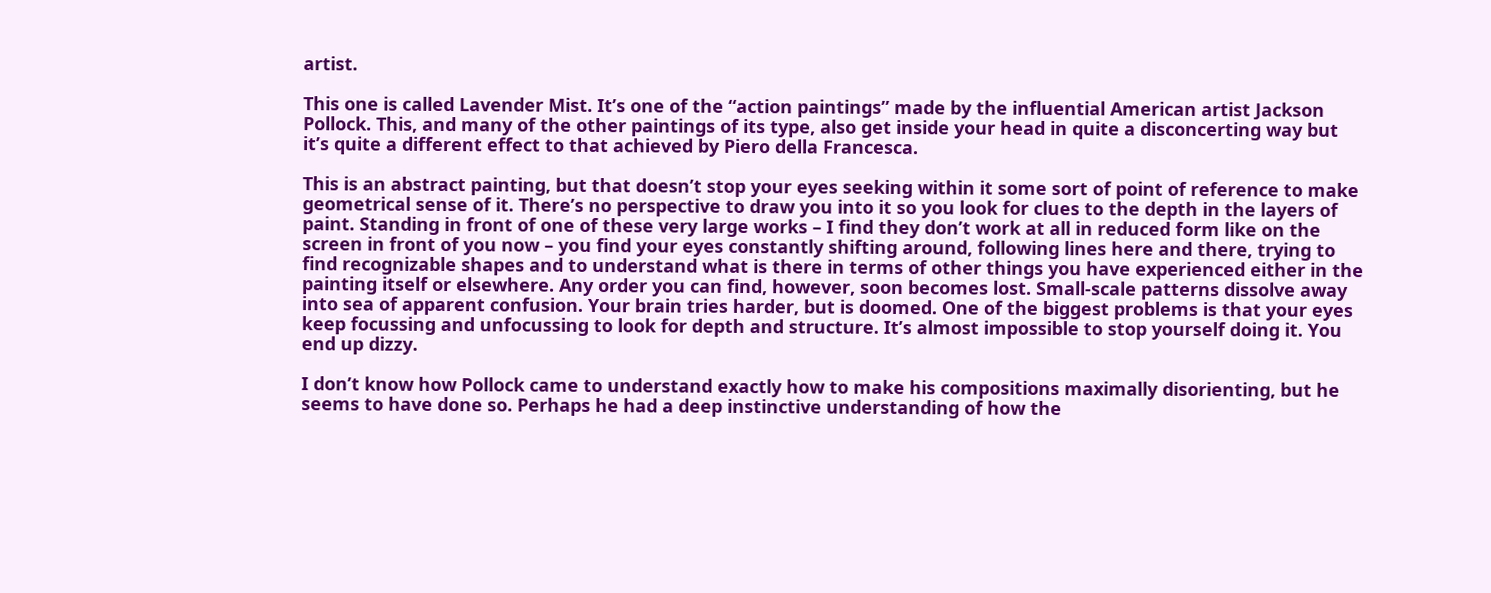artist.

This one is called Lavender Mist. It’s one of the “action paintings” made by the influential American artist Jackson Pollock. This, and many of the other paintings of its type, also get inside your head in quite a disconcerting way but it’s quite a different effect to that achieved by Piero della Francesca.

This is an abstract painting, but that doesn’t stop your eyes seeking within it some sort of point of reference to make geometrical sense of it. There’s no perspective to draw you into it so you look for clues to the depth in the layers of paint. Standing in front of one of these very large works – I find they don’t work at all in reduced form like on the screen in front of you now – you find your eyes constantly shifting around, following lines here and there, trying to find recognizable shapes and to understand what is there in terms of other things you have experienced either in the painting itself or elsewhere. Any order you can find, however, soon becomes lost. Small-scale patterns dissolve away into sea of apparent confusion. Your brain tries harder, but is doomed. One of the biggest problems is that your eyes keep focussing and unfocussing to look for depth and structure. It’s almost impossible to stop yourself doing it. You end up dizzy.

I don’t know how Pollock came to understand exactly how to make his compositions maximally disorienting, but he seems to have done so. Perhaps he had a deep instinctive understanding of how the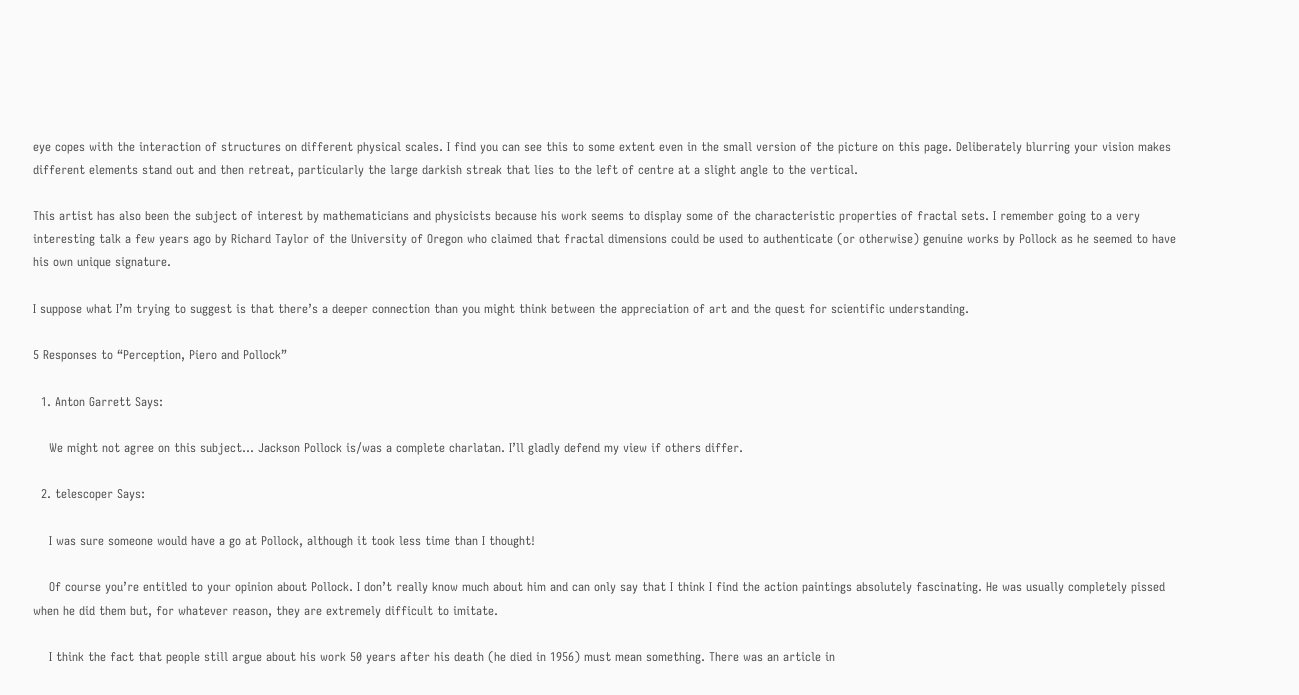eye copes with the interaction of structures on different physical scales. I find you can see this to some extent even in the small version of the picture on this page. Deliberately blurring your vision makes different elements stand out and then retreat, particularly the large darkish streak that lies to the left of centre at a slight angle to the vertical.

This artist has also been the subject of interest by mathematicians and physicists because his work seems to display some of the characteristic properties of fractal sets. I remember going to a very interesting talk a few years ago by Richard Taylor of the University of Oregon who claimed that fractal dimensions could be used to authenticate (or otherwise) genuine works by Pollock as he seemed to have his own unique signature.

I suppose what I’m trying to suggest is that there’s a deeper connection than you might think between the appreciation of art and the quest for scientific understanding.

5 Responses to “Perception, Piero and Pollock”

  1. Anton Garrett Says:

    We might not agree on this subject… Jackson Pollock is/was a complete charlatan. I’ll gladly defend my view if others differ.

  2. telescoper Says:

    I was sure someone would have a go at Pollock, although it took less time than I thought!

    Of course you’re entitled to your opinion about Pollock. I don’t really know much about him and can only say that I think I find the action paintings absolutely fascinating. He was usually completely pissed when he did them but, for whatever reason, they are extremely difficult to imitate.

    I think the fact that people still argue about his work 50 years after his death (he died in 1956) must mean something. There was an article in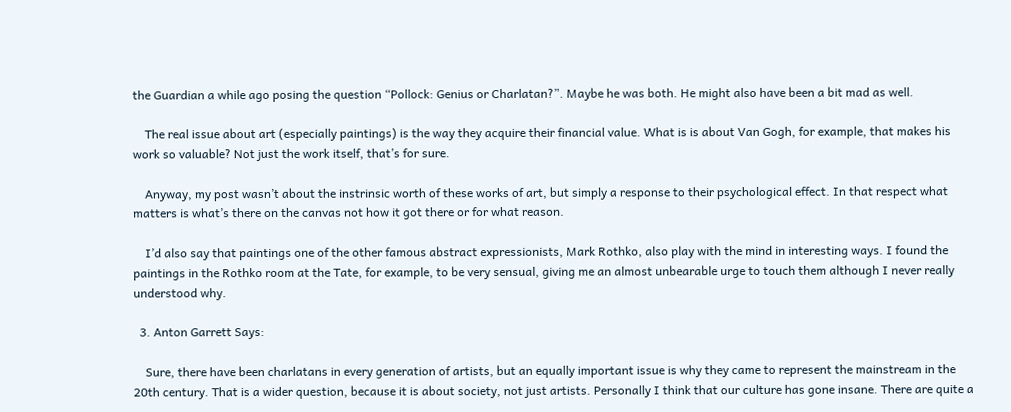the Guardian a while ago posing the question “Pollock: Genius or Charlatan?”. Maybe he was both. He might also have been a bit mad as well.

    The real issue about art (especially paintings) is the way they acquire their financial value. What is is about Van Gogh, for example, that makes his work so valuable? Not just the work itself, that’s for sure.

    Anyway, my post wasn’t about the instrinsic worth of these works of art, but simply a response to their psychological effect. In that respect what matters is what’s there on the canvas not how it got there or for what reason.

    I’d also say that paintings one of the other famous abstract expressionists, Mark Rothko, also play with the mind in interesting ways. I found the paintings in the Rothko room at the Tate, for example, to be very sensual, giving me an almost unbearable urge to touch them although I never really understood why.

  3. Anton Garrett Says:

    Sure, there have been charlatans in every generation of artists, but an equally important issue is why they came to represent the mainstream in the 20th century. That is a wider question, because it is about society, not just artists. Personally I think that our culture has gone insane. There are quite a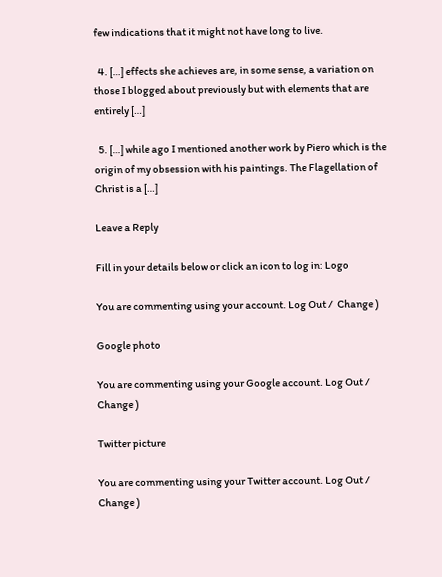few indications that it might not have long to live.

  4. […] effects she achieves are, in some sense, a variation on those I blogged about previously but with elements that are entirely […]

  5. […] while ago I mentioned another work by Piero which is the origin of my obsession with his paintings. The Flagellation of Christ is a […]

Leave a Reply

Fill in your details below or click an icon to log in: Logo

You are commenting using your account. Log Out /  Change )

Google photo

You are commenting using your Google account. Log Out /  Change )

Twitter picture

You are commenting using your Twitter account. Log Out /  Change )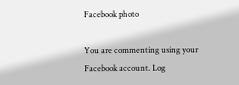Facebook photo

You are commenting using your Facebook account. Log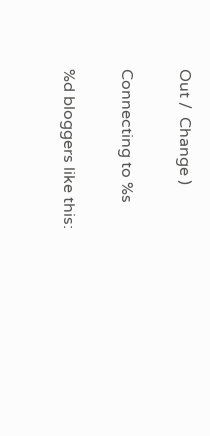Out /  Change )

Connecting to %s

%d bloggers like this: